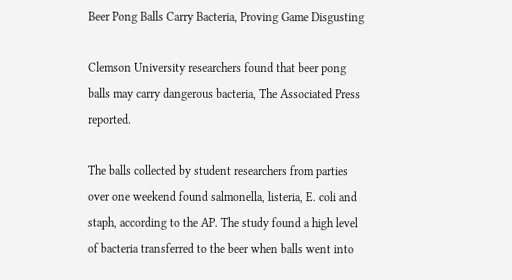Beer Pong Balls Carry Bacteria, Proving Game Disgusting

Clemson University researchers found that beer pong balls may carry dangerous bacteria, The Associated Press reported.

The balls collected by student researchers from parties over one weekend found salmonella, listeria, E. coli and staph, according to the AP. The study found a high level of bacteria transferred to the beer when balls went into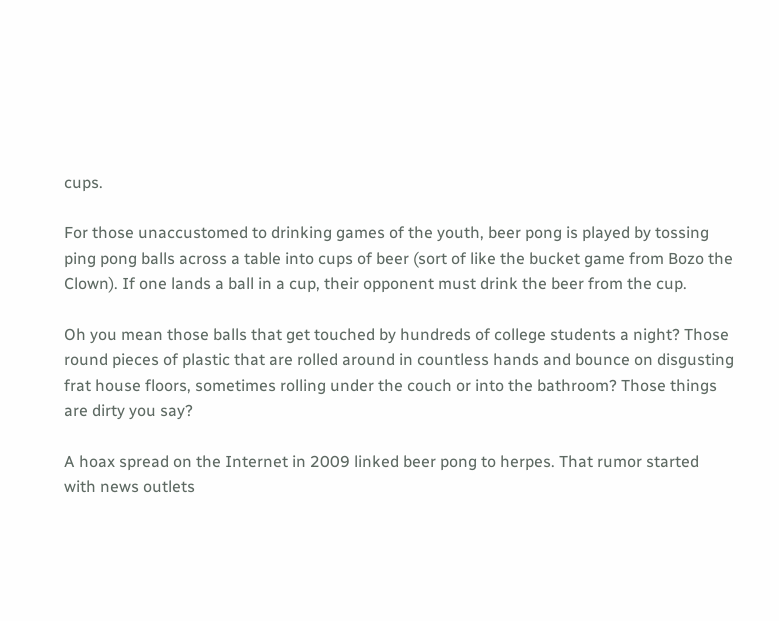cups.

For those unaccustomed to drinking games of the youth, beer pong is played by tossing ping pong balls across a table into cups of beer (sort of like the bucket game from Bozo the Clown). If one lands a ball in a cup, their opponent must drink the beer from the cup.

Oh you mean those balls that get touched by hundreds of college students a night? Those round pieces of plastic that are rolled around in countless hands and bounce on disgusting frat house floors, sometimes rolling under the couch or into the bathroom? Those things are dirty you say?

A hoax spread on the Internet in 2009 linked beer pong to herpes. That rumor started with news outlets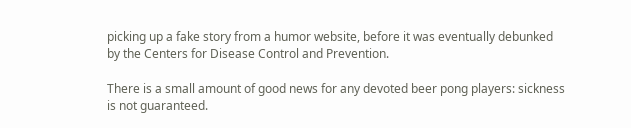picking up a fake story from a humor website, before it was eventually debunked by the Centers for Disease Control and Prevention.

There is a small amount of good news for any devoted beer pong players: sickness is not guaranteed.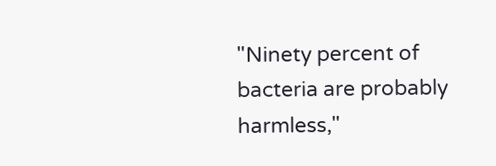"Ninety percent of bacteria are probably harmless,"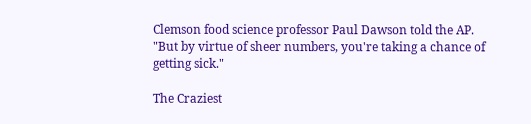Clemson food science professor Paul Dawson told the AP. "But by virtue of sheer numbers, you're taking a chance of getting sick."

The Craziest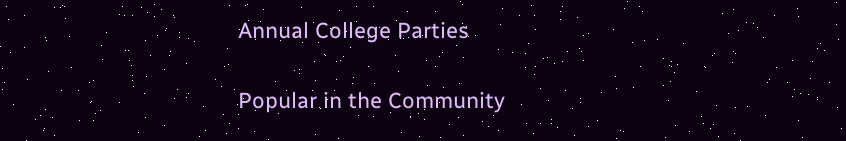Annual College Parties

Popular in the Community